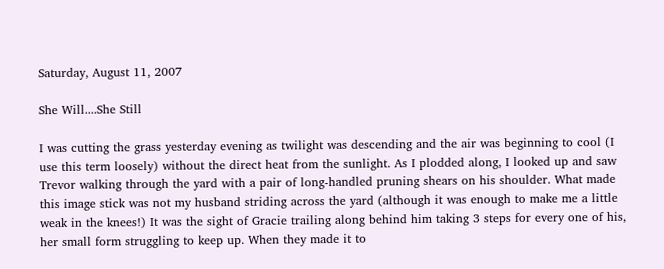Saturday, August 11, 2007

She Will....She Still

I was cutting the grass yesterday evening as twilight was descending and the air was beginning to cool (I use this term loosely) without the direct heat from the sunlight. As I plodded along, I looked up and saw Trevor walking through the yard with a pair of long-handled pruning shears on his shoulder. What made this image stick was not my husband striding across the yard (although it was enough to make me a little weak in the knees!) It was the sight of Gracie trailing along behind him taking 3 steps for every one of his, her small form struggling to keep up. When they made it to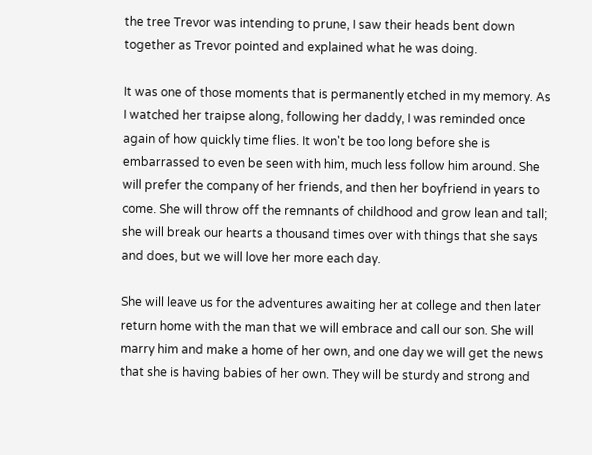the tree Trevor was intending to prune, I saw their heads bent down together as Trevor pointed and explained what he was doing.

It was one of those moments that is permanently etched in my memory. As I watched her traipse along, following her daddy, I was reminded once again of how quickly time flies. It won't be too long before she is embarrassed to even be seen with him, much less follow him around. She will prefer the company of her friends, and then her boyfriend in years to come. She will throw off the remnants of childhood and grow lean and tall; she will break our hearts a thousand times over with things that she says and does, but we will love her more each day.

She will leave us for the adventures awaiting her at college and then later return home with the man that we will embrace and call our son. She will marry him and make a home of her own, and one day we will get the news that she is having babies of her own. They will be sturdy and strong and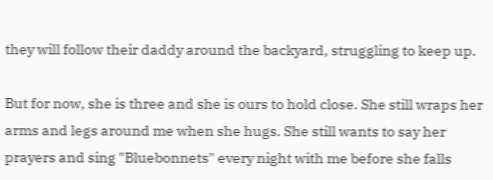they will follow their daddy around the backyard, struggling to keep up.

But for now, she is three and she is ours to hold close. She still wraps her arms and legs around me when she hugs. She still wants to say her prayers and sing "Bluebonnets" every night with me before she falls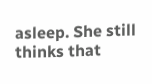asleep. She still thinks that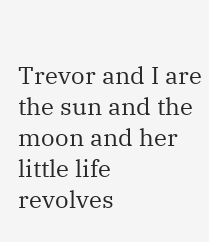Trevor and I are the sun and the moon and her little life revolves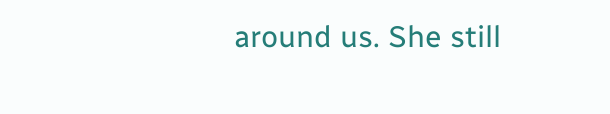around us. She still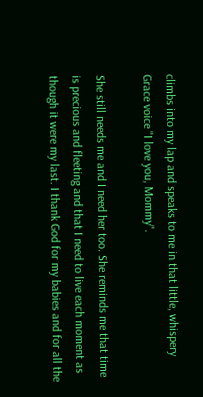climbs into my lap and speaks to me in that little, whispery Grace voice "I love you, Mommy".

She still needs me and I need her too. She reminds me that time is precious and fleeting and that I need to live each moment as though it were my last. I thank God for my babies and for all the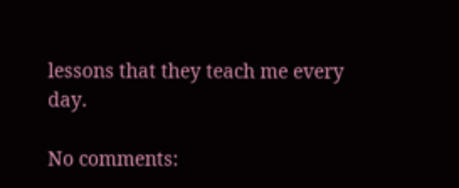lessons that they teach me every day.

No comments: